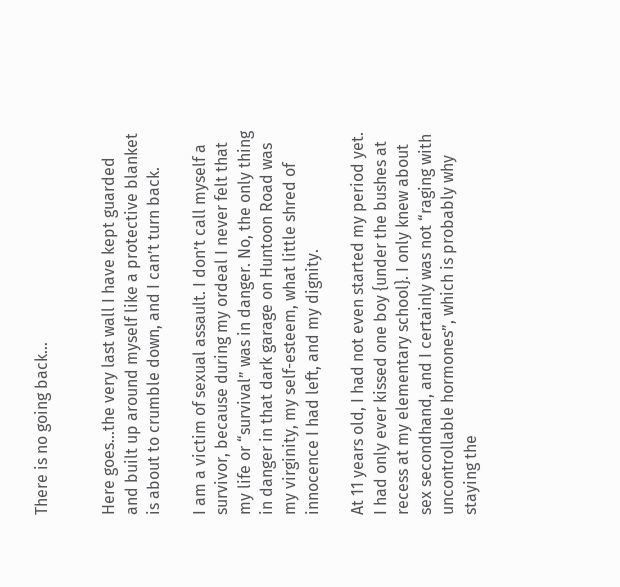There is no going back…


Here goes…the very last wall I have kept guarded and built up around myself like a protective blanket is about to crumble down, and I can’t turn back.

I am a victim of sexual assault. I don’t call myself a survivor, because during my ordeal I never felt that my life or “survival” was in danger. No, the only thing in danger in that dark garage on Huntoon Road was my virginity, my self-esteem, what little shred of innocence I had left, and my dignity.

At 11 years old, I had not even started my period yet. I had only ever kissed one boy {under the bushes at recess at my elementary school}. I only knew about sex secondhand, and I certainly was not “raging with uncontrollable hormones”, which is probably why staying the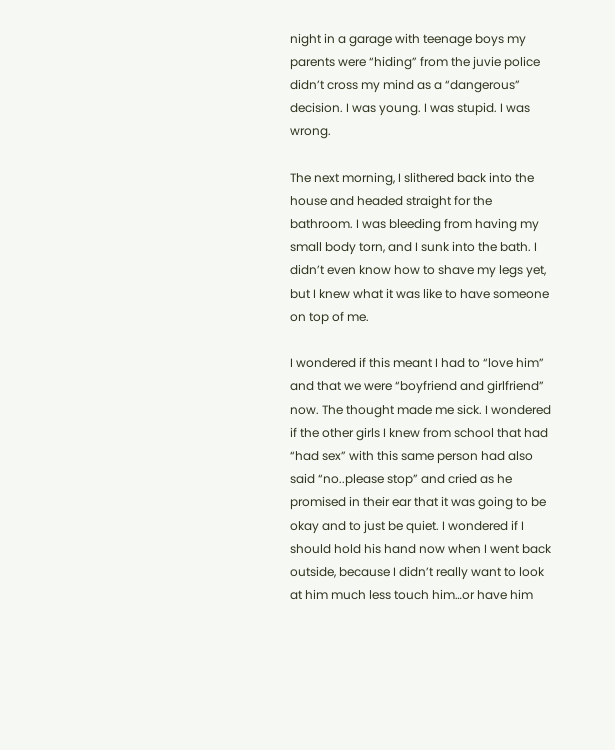night in a garage with teenage boys my parents were “hiding” from the juvie police didn’t cross my mind as a “dangerous” decision. I was young. I was stupid. I was wrong.

The next morning, I slithered back into the house and headed straight for the bathroom. I was bleeding from having my small body torn, and I sunk into the bath. I didn’t even know how to shave my legs yet, but I knew what it was like to have someone on top of me.

I wondered if this meant I had to “love him” and that we were “boyfriend and girlfriend” now. The thought made me sick. I wondered if the other girls I knew from school that had “had sex” with this same person had also said “no..please stop” and cried as he promised in their ear that it was going to be okay and to just be quiet. I wondered if I should hold his hand now when I went back outside, because I didn’t really want to look at him much less touch him…or have him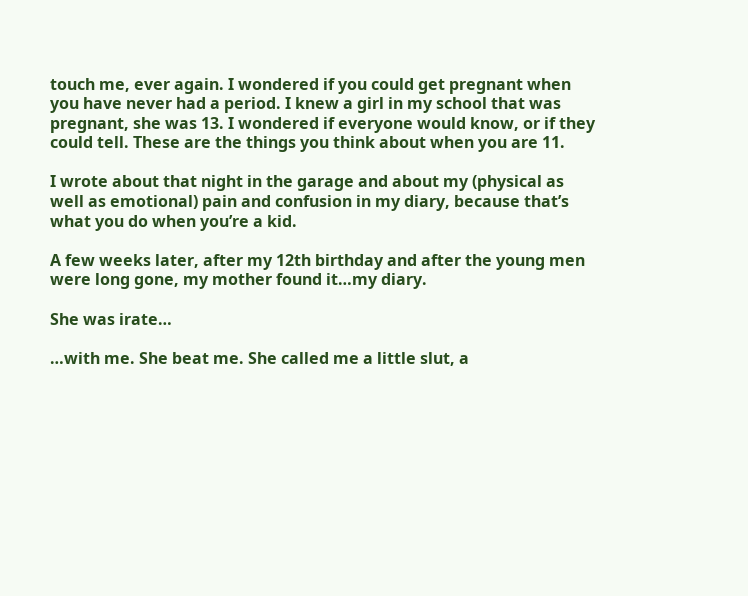touch me, ever again. I wondered if you could get pregnant when you have never had a period. I knew a girl in my school that was pregnant, she was 13. I wondered if everyone would know, or if they could tell. These are the things you think about when you are 11.

I wrote about that night in the garage and about my (physical as well as emotional) pain and confusion in my diary, because that’s what you do when you’re a kid.

A few weeks later, after my 12th birthday and after the young men were long gone, my mother found it…my diary.

She was irate…

…with me. She beat me. She called me a little slut, a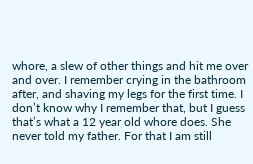whore, a slew of other things and hit me over and over. I remember crying in the bathroom after, and shaving my legs for the first time. I don’t know why I remember that, but I guess that’s what a 12 year old whore does. She never told my father. For that I am still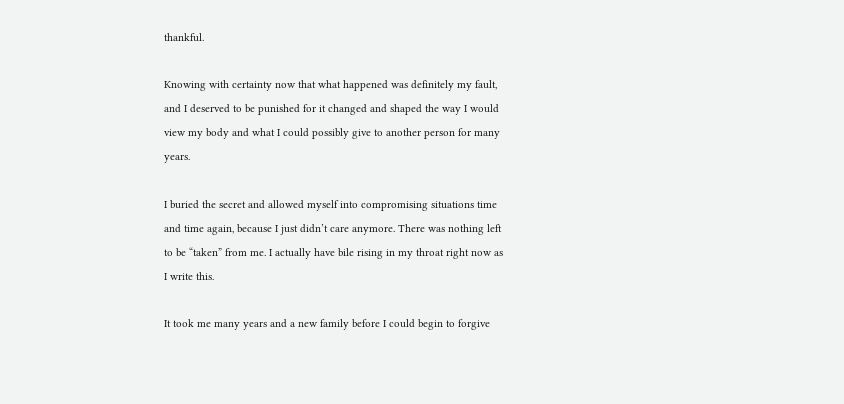thankful.

Knowing with certainty now that what happened was definitely my fault, and I deserved to be punished for it changed and shaped the way I would view my body and what I could possibly give to another person for many years.

I buried the secret and allowed myself into compromising situations time and time again, because I just didn’t care anymore. There was nothing left to be “taken” from me. I actually have bile rising in my throat right now as I write this.

It took me many years and a new family before I could begin to forgive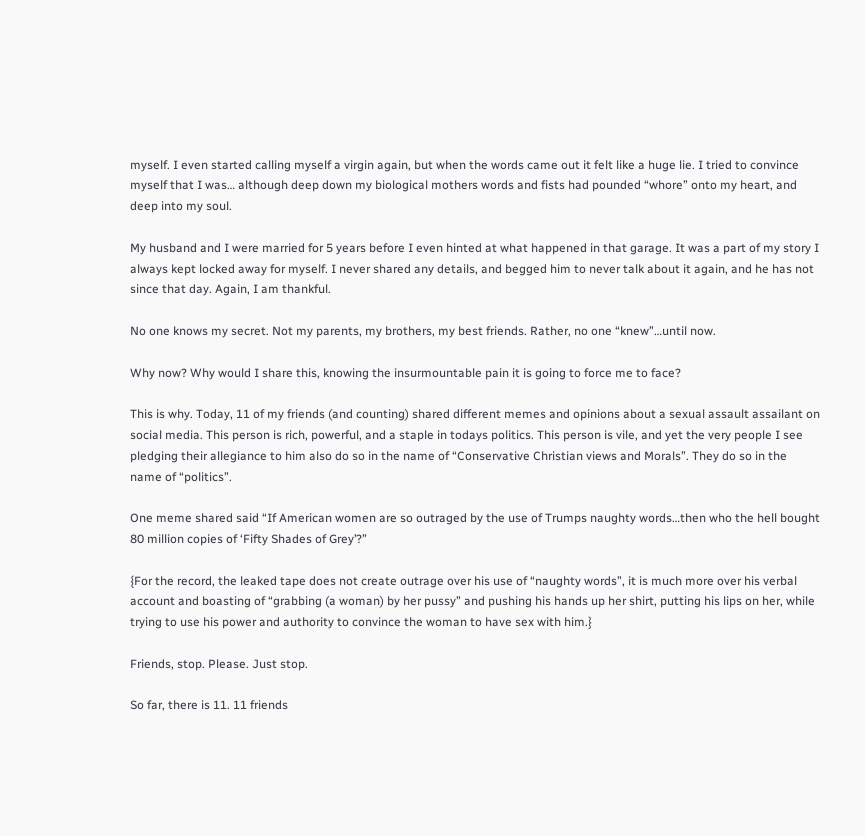myself. I even started calling myself a virgin again, but when the words came out it felt like a huge lie. I tried to convince myself that I was… although deep down my biological mothers words and fists had pounded “whore” onto my heart, and deep into my soul.

My husband and I were married for 5 years before I even hinted at what happened in that garage. It was a part of my story I always kept locked away for myself. I never shared any details, and begged him to never talk about it again, and he has not since that day. Again, I am thankful.

No one knows my secret. Not my parents, my brothers, my best friends. Rather, no one “knew”…until now.

Why now? Why would I share this, knowing the insurmountable pain it is going to force me to face?

This is why. Today, 11 of my friends (and counting) shared different memes and opinions about a sexual assault assailant on social media. This person is rich, powerful, and a staple in todays politics. This person is vile, and yet the very people I see pledging their allegiance to him also do so in the name of “Conservative Christian views and Morals”. They do so in the name of “politics”.

One meme shared said “If American women are so outraged by the use of Trumps naughty words…then who the hell bought 80 million copies of ‘Fifty Shades of Grey’?”

{For the record, the leaked tape does not create outrage over his use of “naughty words”, it is much more over his verbal account and boasting of “grabbing (a woman) by her pussy” and pushing his hands up her shirt, putting his lips on her, while trying to use his power and authority to convince the woman to have sex with him.}

Friends, stop. Please. Just stop.

So far, there is 11. 11 friends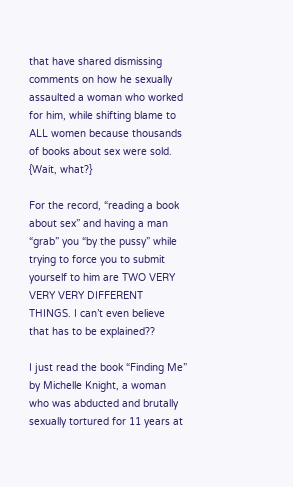that have shared dismissing comments on how he sexually assaulted a woman who worked for him, while shifting blame to ALL women because thousands of books about sex were sold. {Wait, what?}

For the record, “reading a book about sex” and having a man “grab” you “by the pussy” while trying to force you to submit yourself to him are TWO VERY VERY VERY DIFFERENT THINGS. I can’t even believe that has to be explained??

I just read the book “Finding Me” by Michelle Knight, a woman who was abducted and brutally sexually tortured for 11 years at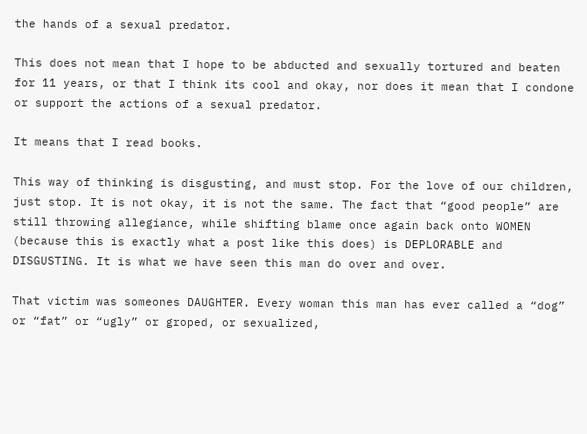the hands of a sexual predator.

This does not mean that I hope to be abducted and sexually tortured and beaten for 11 years, or that I think its cool and okay, nor does it mean that I condone or support the actions of a sexual predator.

It means that I read books.

This way of thinking is disgusting, and must stop. For the love of our children, just stop. It is not okay, it is not the same. The fact that “good people” are still throwing allegiance, while shifting blame once again back onto WOMEN (because this is exactly what a post like this does) is DEPLORABLE and DISGUSTING. It is what we have seen this man do over and over.

That victim was someones DAUGHTER. Every woman this man has ever called a “dog” or “fat” or “ugly” or groped, or sexualized,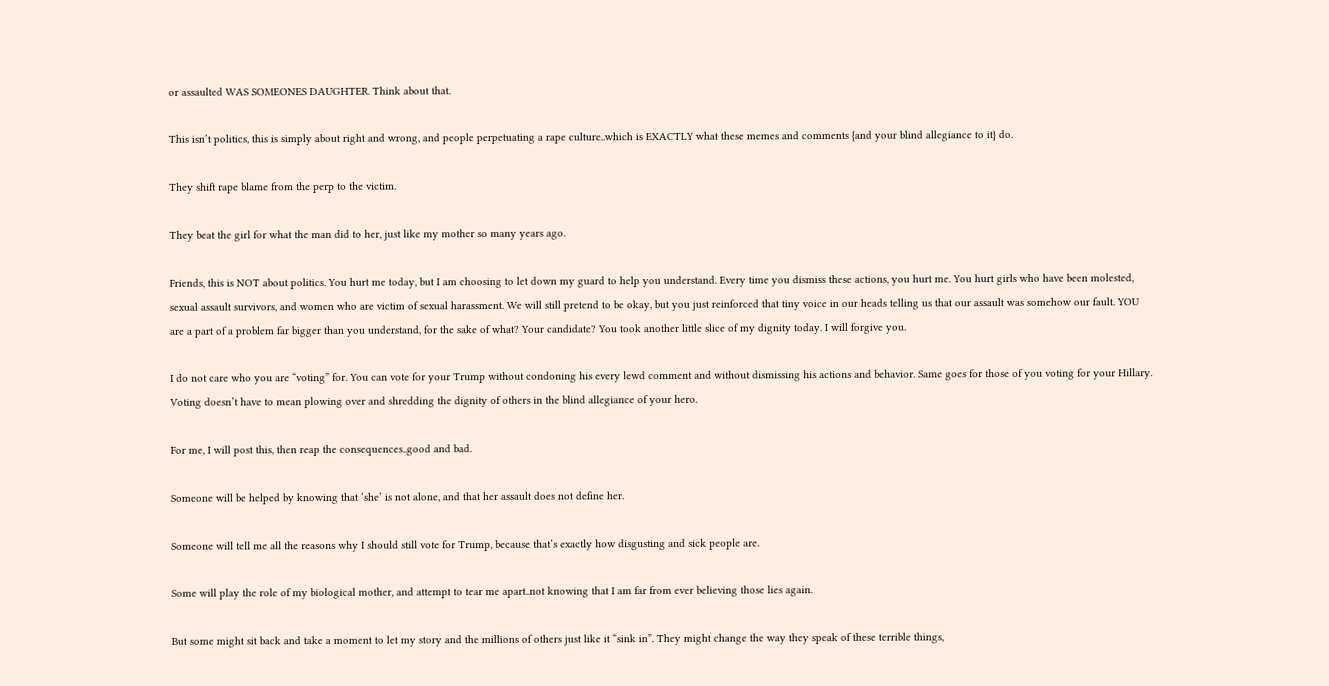or assaulted WAS SOMEONES DAUGHTER. Think about that.

This isn’t politics, this is simply about right and wrong, and people perpetuating a rape culture..which is EXACTLY what these memes and comments {and your blind allegiance to it} do.

They shift rape blame from the perp to the victim.

They beat the girl for what the man did to her, just like my mother so many years ago.

Friends, this is NOT about politics. You hurt me today, but I am choosing to let down my guard to help you understand. Every time you dismiss these actions, you hurt me. You hurt girls who have been molested, sexual assault survivors, and women who are victim of sexual harassment. We will still pretend to be okay, but you just reinforced that tiny voice in our heads telling us that our assault was somehow our fault. YOU are a part of a problem far bigger than you understand, for the sake of what? Your candidate? You took another little slice of my dignity today. I will forgive you.

I do not care who you are “voting” for. You can vote for your Trump without condoning his every lewd comment and without dismissing his actions and behavior. Same goes for those of you voting for your Hillary. Voting doesn’t have to mean plowing over and shredding the dignity of others in the blind allegiance of your hero.

For me, I will post this, then reap the consequences..good and bad.

Someone will be helped by knowing that ‘she’ is not alone, and that her assault does not define her.

Someone will tell me all the reasons why I should still vote for Trump, because that’s exactly how disgusting and sick people are.

Some will play the role of my biological mother, and attempt to tear me apart..not knowing that I am far from ever believing those lies again.

But some might sit back and take a moment to let my story and the millions of others just like it “sink in”. They might change the way they speak of these terrible things,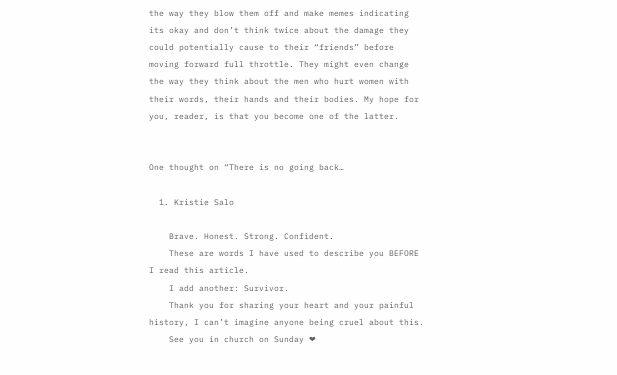the way they blow them off and make memes indicating its okay and don’t think twice about the damage they could potentially cause to their “friends” before moving forward full throttle. They might even change the way they think about the men who hurt women with their words, their hands and their bodies. My hope for you, reader, is that you become one of the latter.


One thought on “There is no going back…

  1. Kristie Salo

    Brave. Honest. Strong. Confident.
    These are words I have used to describe you BEFORE I read this article.
    I add another: Survivor.
    Thank you for sharing your heart and your painful history, I can’t imagine anyone being cruel about this.
    See you in church on Sunday ❤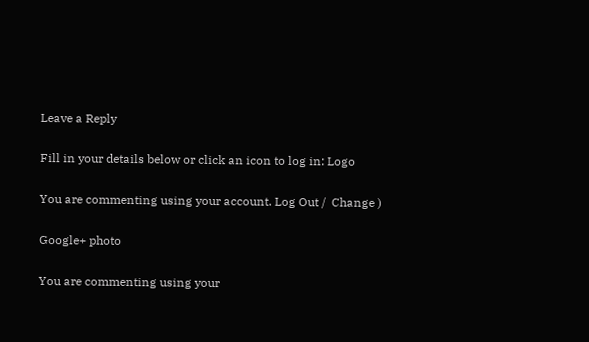Leave a Reply

Fill in your details below or click an icon to log in: Logo

You are commenting using your account. Log Out /  Change )

Google+ photo

You are commenting using your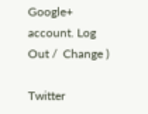Google+ account. Log Out /  Change )

Twitter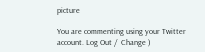picture

You are commenting using your Twitter account. Log Out /  Change )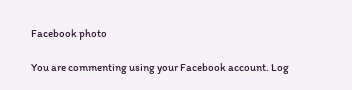Facebook photo

You are commenting using your Facebook account. Log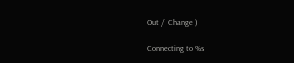Out /  Change )

Connecting to %s